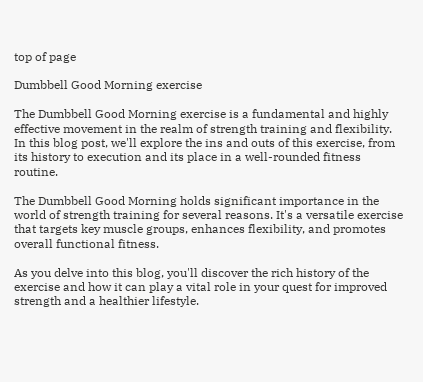top of page

Dumbbell Good Morning exercise

The Dumbbell Good Morning exercise is a fundamental and highly effective movement in the realm of strength training and flexibility. In this blog post, we'll explore the ins and outs of this exercise, from its history to execution and its place in a well-rounded fitness routine.

The Dumbbell Good Morning holds significant importance in the world of strength training for several reasons. It's a versatile exercise that targets key muscle groups, enhances flexibility, and promotes overall functional fitness.

As you delve into this blog, you'll discover the rich history of the exercise and how it can play a vital role in your quest for improved strength and a healthier lifestyle.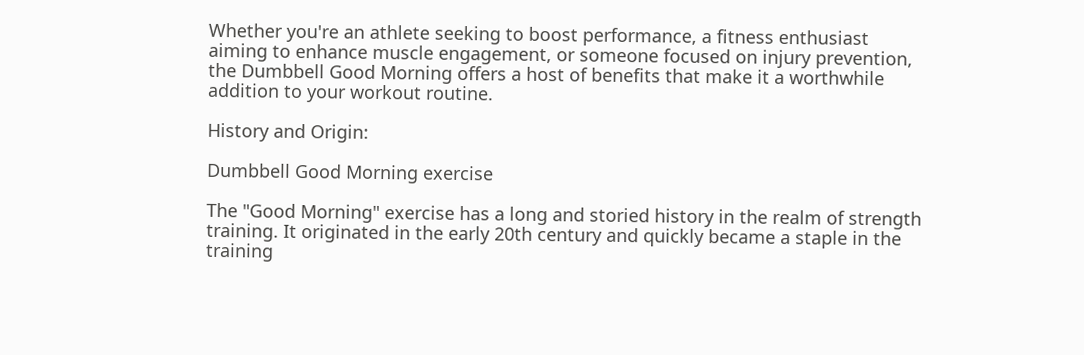Whether you're an athlete seeking to boost performance, a fitness enthusiast aiming to enhance muscle engagement, or someone focused on injury prevention, the Dumbbell Good Morning offers a host of benefits that make it a worthwhile addition to your workout routine.

History and Origin:

Dumbbell Good Morning exercise

The "Good Morning" exercise has a long and storied history in the realm of strength training. It originated in the early 20th century and quickly became a staple in the training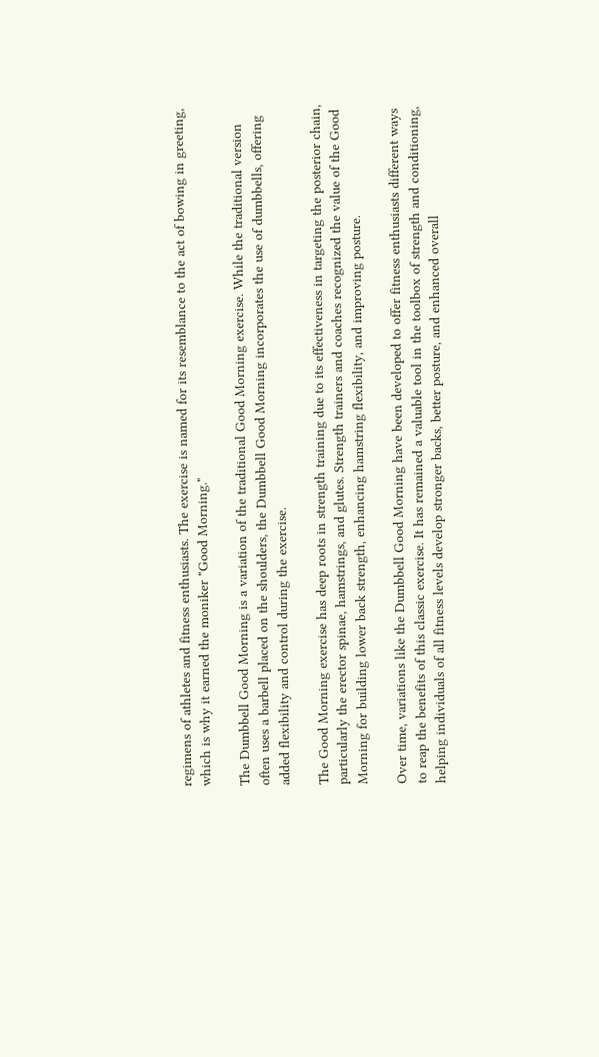regimens of athletes and fitness enthusiasts. The exercise is named for its resemblance to the act of bowing in greeting, which is why it earned the moniker "Good Morning."

The Dumbbell Good Morning is a variation of the traditional Good Morning exercise. While the traditional version often uses a barbell placed on the shoulders, the Dumbbell Good Morning incorporates the use of dumbbells, offering added flexibility and control during the exercise.

The Good Morning exercise has deep roots in strength training due to its effectiveness in targeting the posterior chain, particularly the erector spinae, hamstrings, and glutes. Strength trainers and coaches recognized the value of the Good Morning for building lower back strength, enhancing hamstring flexibility, and improving posture.

Over time, variations like the Dumbbell Good Morning have been developed to offer fitness enthusiasts different ways to reap the benefits of this classic exercise. It has remained a valuable tool in the toolbox of strength and conditioning, helping individuals of all fitness levels develop stronger backs, better posture, and enhanced overall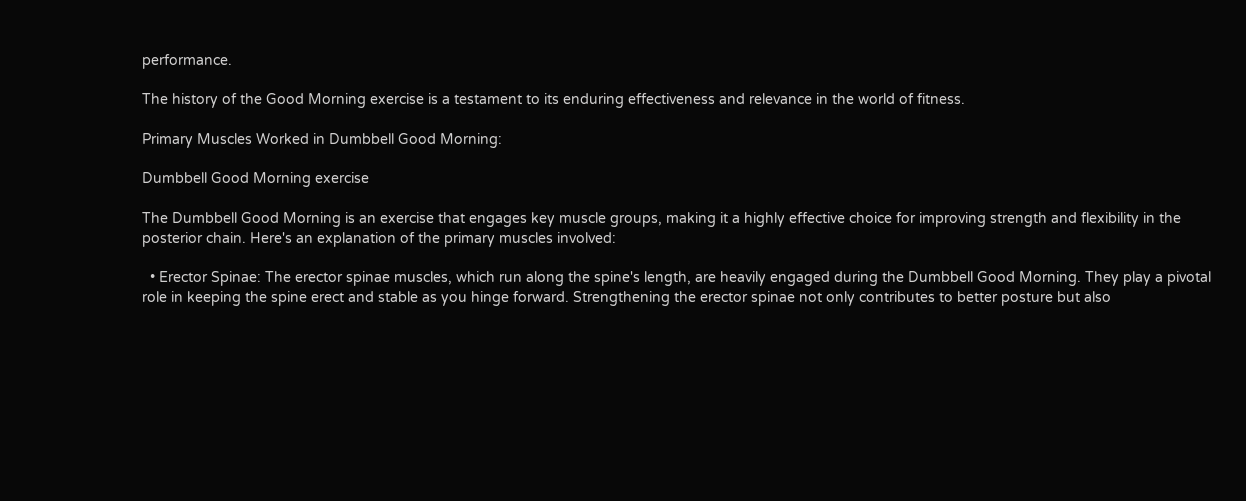performance.

The history of the Good Morning exercise is a testament to its enduring effectiveness and relevance in the world of fitness.

Primary Muscles Worked in Dumbbell Good Morning:

Dumbbell Good Morning exercise

The Dumbbell Good Morning is an exercise that engages key muscle groups, making it a highly effective choice for improving strength and flexibility in the posterior chain. Here's an explanation of the primary muscles involved:

  • Erector Spinae: The erector spinae muscles, which run along the spine's length, are heavily engaged during the Dumbbell Good Morning. They play a pivotal role in keeping the spine erect and stable as you hinge forward. Strengthening the erector spinae not only contributes to better posture but also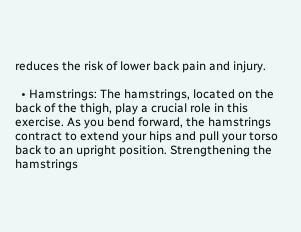reduces the risk of lower back pain and injury.

  • Hamstrings: The hamstrings, located on the back of the thigh, play a crucial role in this exercise. As you bend forward, the hamstrings contract to extend your hips and pull your torso back to an upright position. Strengthening the hamstrings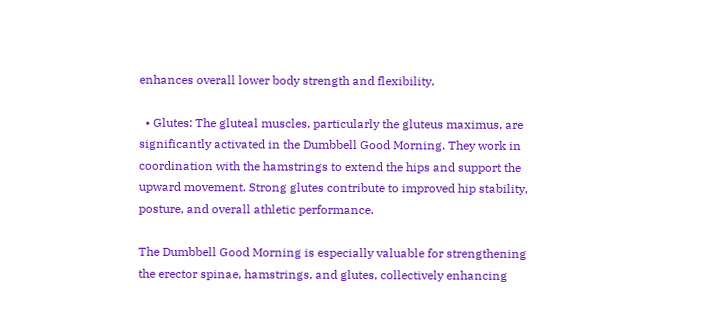enhances overall lower body strength and flexibility.

  • Glutes: The gluteal muscles, particularly the gluteus maximus, are significantly activated in the Dumbbell Good Morning. They work in coordination with the hamstrings to extend the hips and support the upward movement. Strong glutes contribute to improved hip stability, posture, and overall athletic performance.

The Dumbbell Good Morning is especially valuable for strengthening the erector spinae, hamstrings, and glutes, collectively enhancing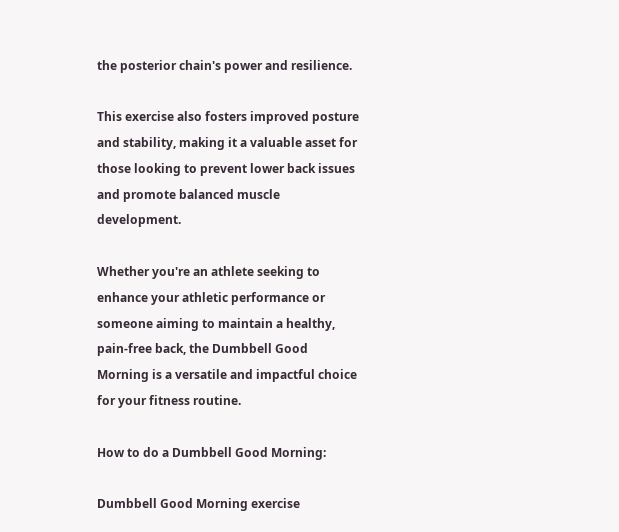the posterior chain's power and resilience.

This exercise also fosters improved posture and stability, making it a valuable asset for those looking to prevent lower back issues and promote balanced muscle development.

Whether you're an athlete seeking to enhance your athletic performance or someone aiming to maintain a healthy, pain-free back, the Dumbbell Good Morning is a versatile and impactful choice for your fitness routine.

How to do a Dumbbell Good Morning:

Dumbbell Good Morning exercise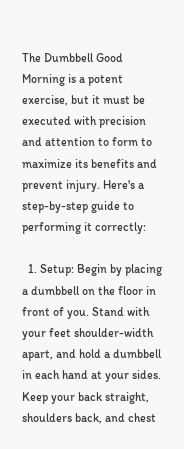The Dumbbell Good Morning is a potent exercise, but it must be executed with precision and attention to form to maximize its benefits and prevent injury. Here's a step-by-step guide to performing it correctly:

  1. Setup: Begin by placing a dumbbell on the floor in front of you. Stand with your feet shoulder-width apart, and hold a dumbbell in each hand at your sides. Keep your back straight, shoulders back, and chest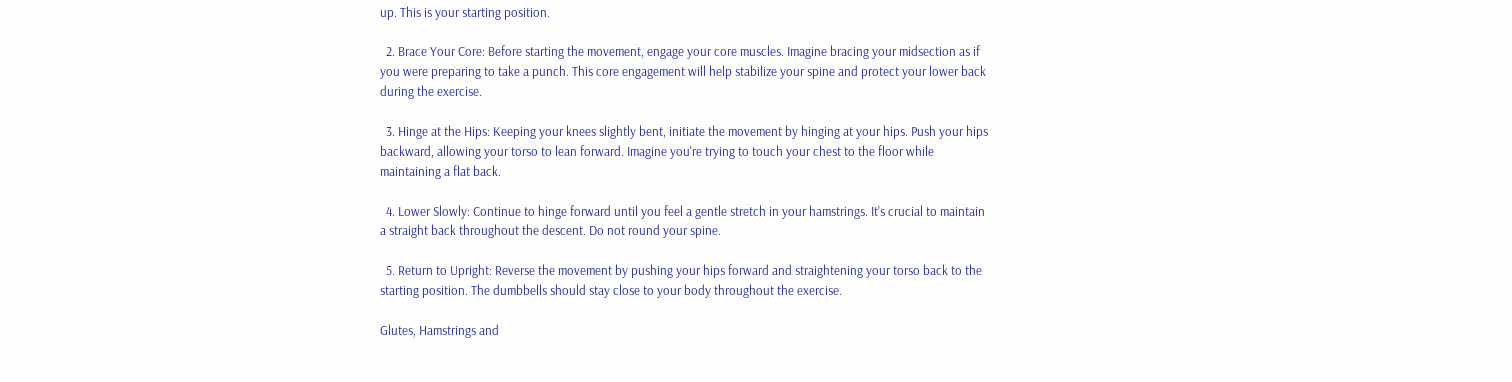up. This is your starting position.

  2. Brace Your Core: Before starting the movement, engage your core muscles. Imagine bracing your midsection as if you were preparing to take a punch. This core engagement will help stabilize your spine and protect your lower back during the exercise.

  3. Hinge at the Hips: Keeping your knees slightly bent, initiate the movement by hinging at your hips. Push your hips backward, allowing your torso to lean forward. Imagine you're trying to touch your chest to the floor while maintaining a flat back.

  4. Lower Slowly: Continue to hinge forward until you feel a gentle stretch in your hamstrings. It's crucial to maintain a straight back throughout the descent. Do not round your spine.

  5. Return to Upright: Reverse the movement by pushing your hips forward and straightening your torso back to the starting position. The dumbbells should stay close to your body throughout the exercise.

Glutes, Hamstrings and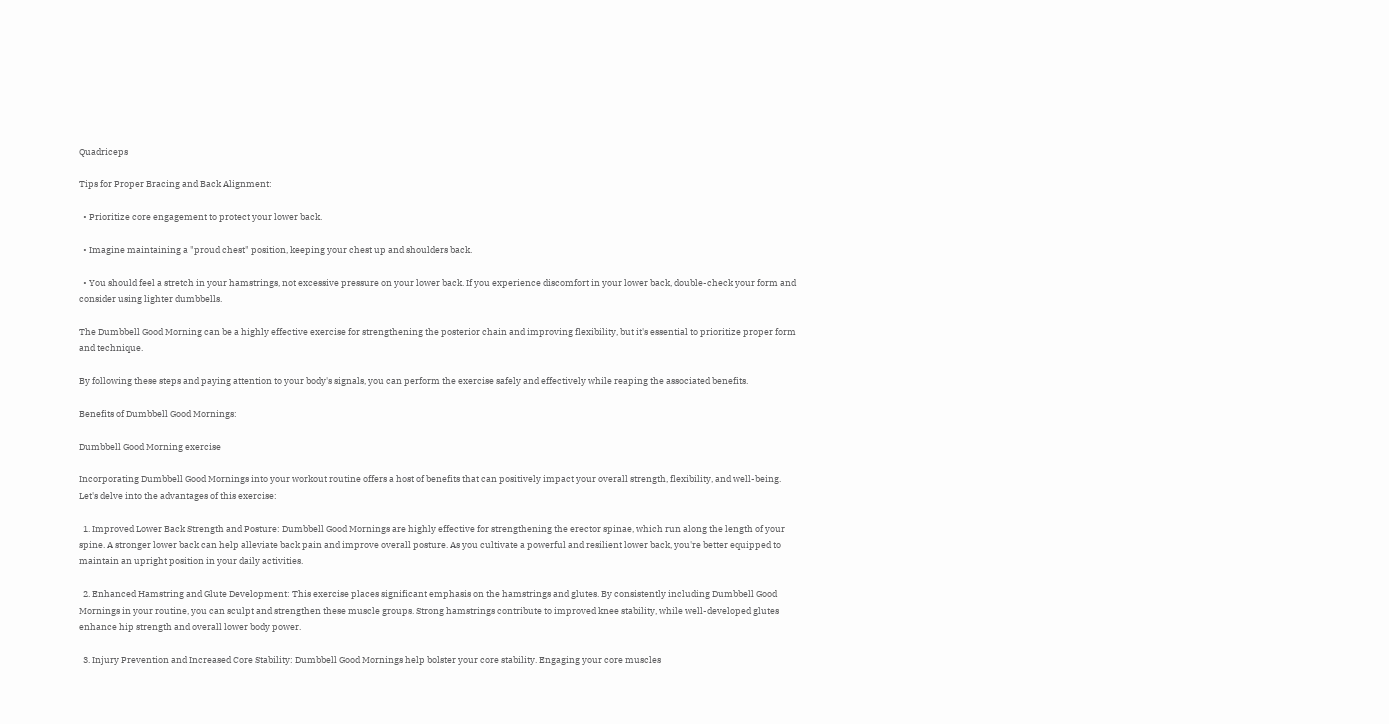Quadriceps

Tips for Proper Bracing and Back Alignment:

  • Prioritize core engagement to protect your lower back.

  • Imagine maintaining a "proud chest" position, keeping your chest up and shoulders back.

  • You should feel a stretch in your hamstrings, not excessive pressure on your lower back. If you experience discomfort in your lower back, double-check your form and consider using lighter dumbbells.

The Dumbbell Good Morning can be a highly effective exercise for strengthening the posterior chain and improving flexibility, but it's essential to prioritize proper form and technique.

By following these steps and paying attention to your body's signals, you can perform the exercise safely and effectively while reaping the associated benefits.

Benefits of Dumbbell Good Mornings:

Dumbbell Good Morning exercise

Incorporating Dumbbell Good Mornings into your workout routine offers a host of benefits that can positively impact your overall strength, flexibility, and well-being. Let's delve into the advantages of this exercise:

  1. Improved Lower Back Strength and Posture: Dumbbell Good Mornings are highly effective for strengthening the erector spinae, which run along the length of your spine. A stronger lower back can help alleviate back pain and improve overall posture. As you cultivate a powerful and resilient lower back, you're better equipped to maintain an upright position in your daily activities.

  2. Enhanced Hamstring and Glute Development: This exercise places significant emphasis on the hamstrings and glutes. By consistently including Dumbbell Good Mornings in your routine, you can sculpt and strengthen these muscle groups. Strong hamstrings contribute to improved knee stability, while well-developed glutes enhance hip strength and overall lower body power.

  3. Injury Prevention and Increased Core Stability: Dumbbell Good Mornings help bolster your core stability. Engaging your core muscles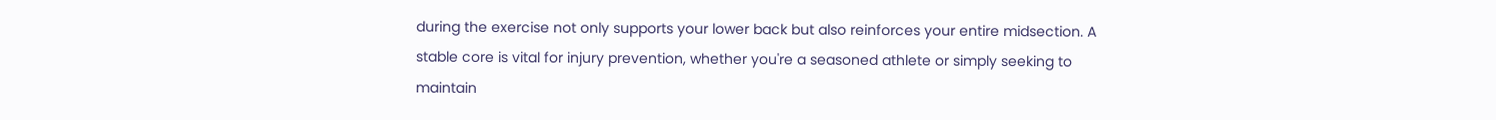during the exercise not only supports your lower back but also reinforces your entire midsection. A stable core is vital for injury prevention, whether you're a seasoned athlete or simply seeking to maintain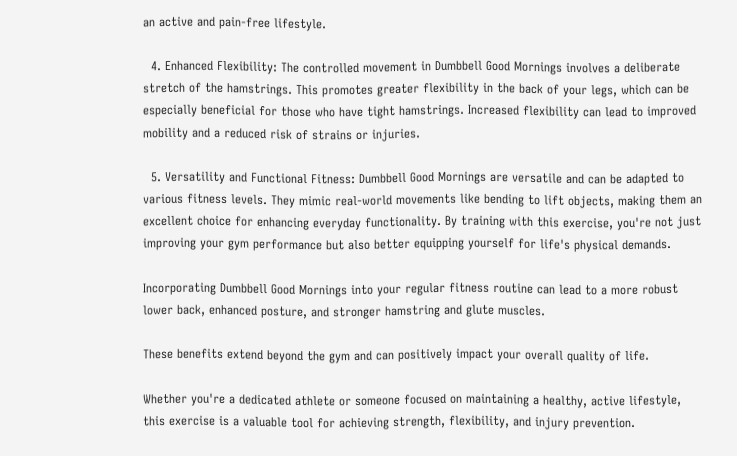an active and pain-free lifestyle.

  4. Enhanced Flexibility: The controlled movement in Dumbbell Good Mornings involves a deliberate stretch of the hamstrings. This promotes greater flexibility in the back of your legs, which can be especially beneficial for those who have tight hamstrings. Increased flexibility can lead to improved mobility and a reduced risk of strains or injuries.

  5. Versatility and Functional Fitness: Dumbbell Good Mornings are versatile and can be adapted to various fitness levels. They mimic real-world movements like bending to lift objects, making them an excellent choice for enhancing everyday functionality. By training with this exercise, you're not just improving your gym performance but also better equipping yourself for life's physical demands.

Incorporating Dumbbell Good Mornings into your regular fitness routine can lead to a more robust lower back, enhanced posture, and stronger hamstring and glute muscles.

These benefits extend beyond the gym and can positively impact your overall quality of life.

Whether you're a dedicated athlete or someone focused on maintaining a healthy, active lifestyle, this exercise is a valuable tool for achieving strength, flexibility, and injury prevention.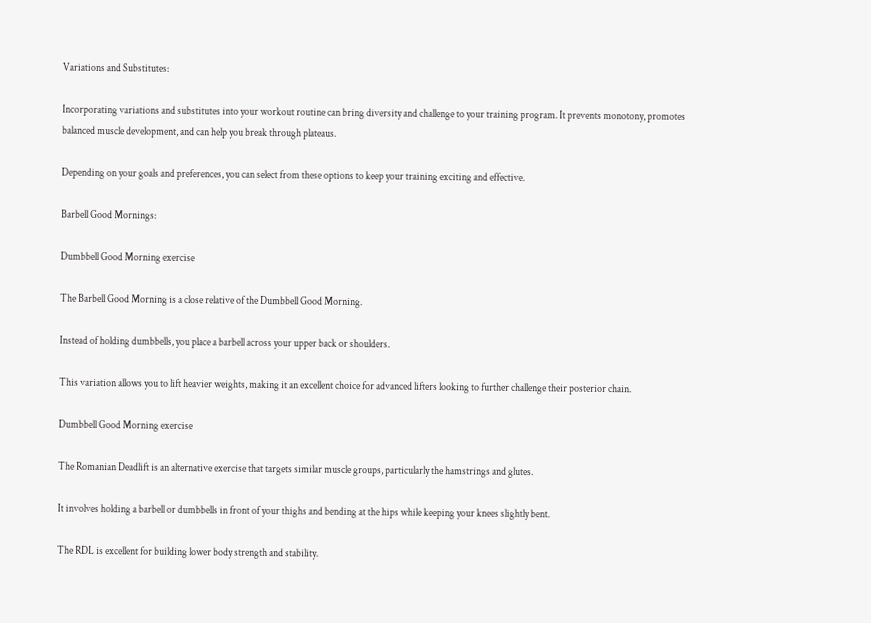Variations and Substitutes:

Incorporating variations and substitutes into your workout routine can bring diversity and challenge to your training program. It prevents monotony, promotes balanced muscle development, and can help you break through plateaus.

Depending on your goals and preferences, you can select from these options to keep your training exciting and effective.

Barbell Good Mornings:

Dumbbell Good Morning exercise

The Barbell Good Morning is a close relative of the Dumbbell Good Morning.

Instead of holding dumbbells, you place a barbell across your upper back or shoulders.

This variation allows you to lift heavier weights, making it an excellent choice for advanced lifters looking to further challenge their posterior chain.

Dumbbell Good Morning exercise

The Romanian Deadlift is an alternative exercise that targets similar muscle groups, particularly the hamstrings and glutes.

It involves holding a barbell or dumbbells in front of your thighs and bending at the hips while keeping your knees slightly bent.

The RDL is excellent for building lower body strength and stability.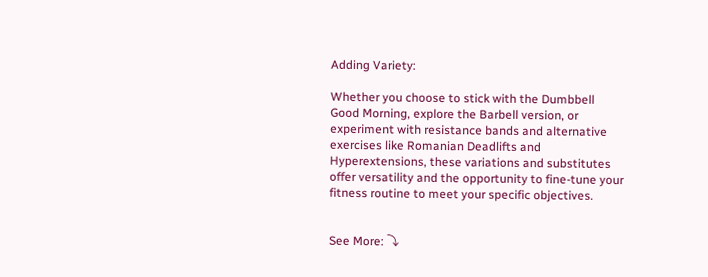Adding Variety:

Whether you choose to stick with the Dumbbell Good Morning, explore the Barbell version, or experiment with resistance bands and alternative exercises like Romanian Deadlifts and Hyperextensions, these variations and substitutes offer versatility and the opportunity to fine-tune your fitness routine to meet your specific objectives.


See More: ⤵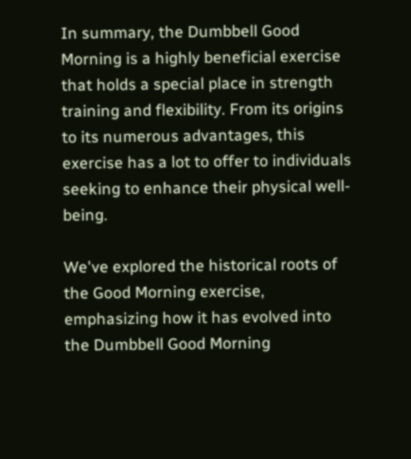In summary, the Dumbbell Good Morning is a highly beneficial exercise that holds a special place in strength training and flexibility. From its origins to its numerous advantages, this exercise has a lot to offer to individuals seeking to enhance their physical well-being.

We've explored the historical roots of the Good Morning exercise, emphasizing how it has evolved into the Dumbbell Good Morning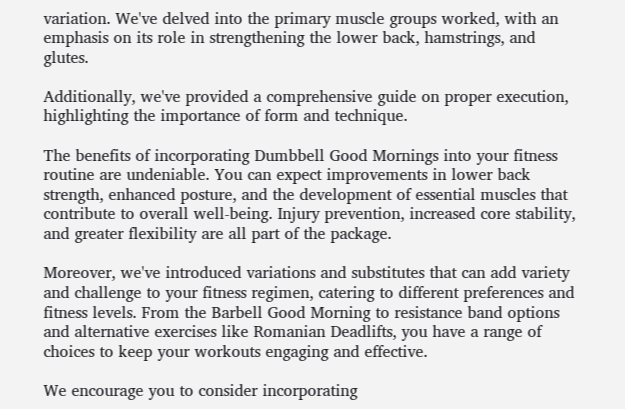variation. We've delved into the primary muscle groups worked, with an emphasis on its role in strengthening the lower back, hamstrings, and glutes.

Additionally, we've provided a comprehensive guide on proper execution, highlighting the importance of form and technique.

The benefits of incorporating Dumbbell Good Mornings into your fitness routine are undeniable. You can expect improvements in lower back strength, enhanced posture, and the development of essential muscles that contribute to overall well-being. Injury prevention, increased core stability, and greater flexibility are all part of the package.

Moreover, we've introduced variations and substitutes that can add variety and challenge to your fitness regimen, catering to different preferences and fitness levels. From the Barbell Good Morning to resistance band options and alternative exercises like Romanian Deadlifts, you have a range of choices to keep your workouts engaging and effective.

We encourage you to consider incorporating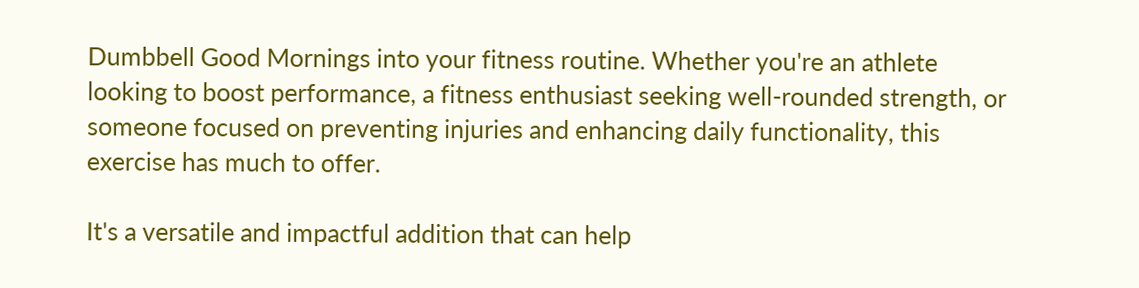Dumbbell Good Mornings into your fitness routine. Whether you're an athlete looking to boost performance, a fitness enthusiast seeking well-rounded strength, or someone focused on preventing injuries and enhancing daily functionality, this exercise has much to offer.

It's a versatile and impactful addition that can help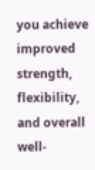you achieve improved strength, flexibility, and overall well-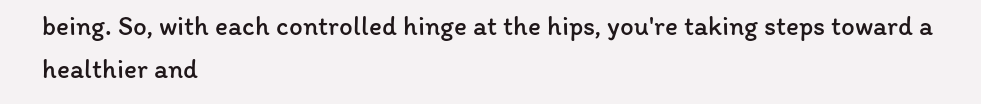being. So, with each controlled hinge at the hips, you're taking steps toward a healthier and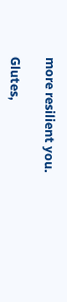more resilient you.

Glutes,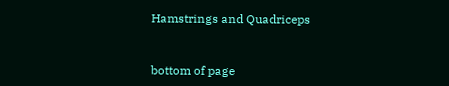Hamstrings and Quadriceps



bottom of page